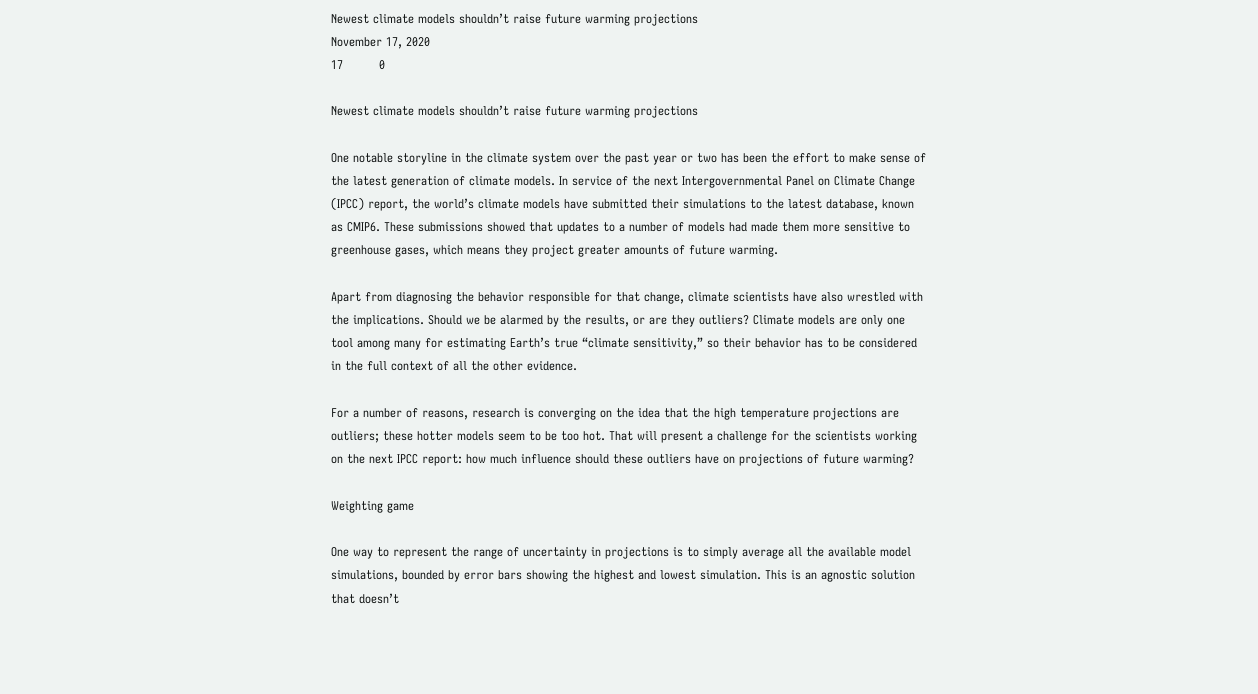Newest climate models shouldn’t raise future warming projections
November 17, 2020
17         0

Newest climate models shouldn’t raise future warming projections

One notable storyline in the climate system over the past year or two has been the effort to make sense of the latest generation of climate models. In service of the next Intergovernmental Panel on Climate Change (IPCC) report, the world’s climate models have submitted their simulations to the latest database, known as CMIP6. These submissions showed that updates to a number of models had made them more sensitive to greenhouse gases, which means they project greater amounts of future warming.

Apart from diagnosing the behavior responsible for that change, climate scientists have also wrestled with the implications. Should we be alarmed by the results, or are they outliers? Climate models are only one tool among many for estimating Earth’s true “climate sensitivity,” so their behavior has to be considered in the full context of all the other evidence.

For a number of reasons, research is converging on the idea that the high temperature projections are outliers; these hotter models seem to be too hot. That will present a challenge for the scientists working on the next IPCC report: how much influence should these outliers have on projections of future warming?

Weighting game

One way to represent the range of uncertainty in projections is to simply average all the available model simulations, bounded by error bars showing the highest and lowest simulation. This is an agnostic solution that doesn’t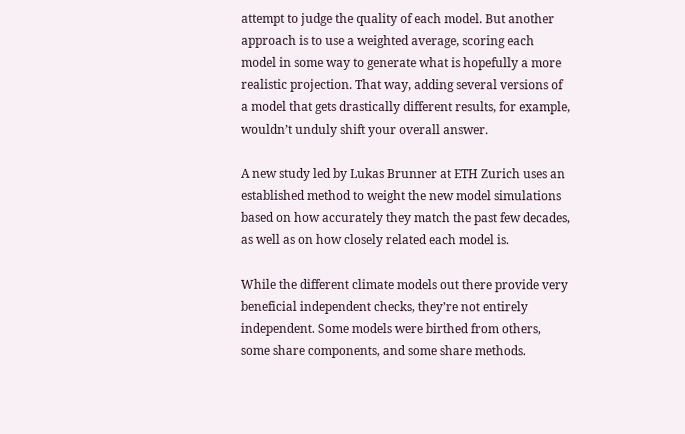attempt to judge the quality of each model. But another approach is to use a weighted average, scoring each model in some way to generate what is hopefully a more realistic projection. That way, adding several versions of a model that gets drastically different results, for example, wouldn’t unduly shift your overall answer.

A new study led by Lukas Brunner at ETH Zurich uses an established method to weight the new model simulations based on how accurately they match the past few decades, as well as on how closely related each model is.

While the different climate models out there provide very beneficial independent checks, they’re not entirely independent. Some models were birthed from others, some share components, and some share methods.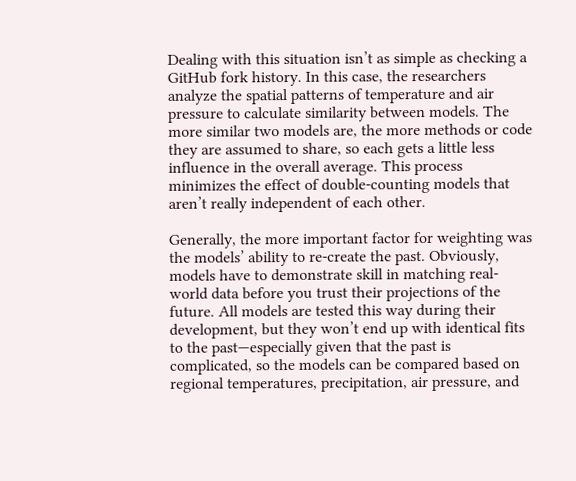Dealing with this situation isn’t as simple as checking a GitHub fork history. In this case, the researchers analyze the spatial patterns of temperature and air pressure to calculate similarity between models. The more similar two models are, the more methods or code they are assumed to share, so each gets a little less influence in the overall average. This process minimizes the effect of double-counting models that aren’t really independent of each other.

Generally, the more important factor for weighting was the models’ ability to re-create the past. Obviously, models have to demonstrate skill in matching real-world data before you trust their projections of the future. All models are tested this way during their development, but they won’t end up with identical fits to the past—especially given that the past is complicated, so the models can be compared based on regional temperatures, precipitation, air pressure, and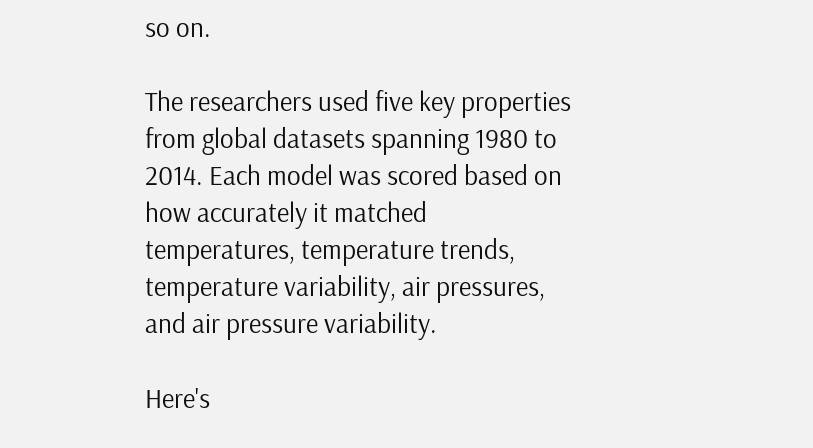so on.

The researchers used five key properties from global datasets spanning 1980 to 2014. Each model was scored based on how accurately it matched temperatures, temperature trends, temperature variability, air pressures, and air pressure variability.

Here's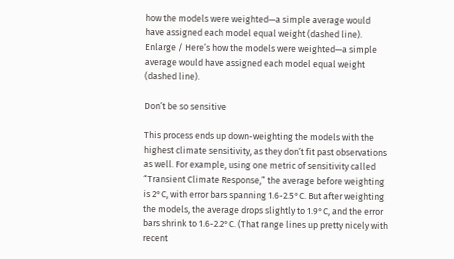how the models were weighted—a simple average would have assigned each model equal weight (dashed line).
Enlarge / Here’s how the models were weighted—a simple average would have assigned each model equal weight (dashed line).

Don’t be so sensitive

This process ends up down-weighting the models with the highest climate sensitivity, as they don’t fit past observations as well. For example, using one metric of sensitivity called “Transient Climate Response,” the average before weighting is 2°C, with error bars spanning 1.6-2.5°C. But after weighting the models, the average drops slightly to 1.9°C, and the error bars shrink to 1.6-2.2°C. (That range lines up pretty nicely with recent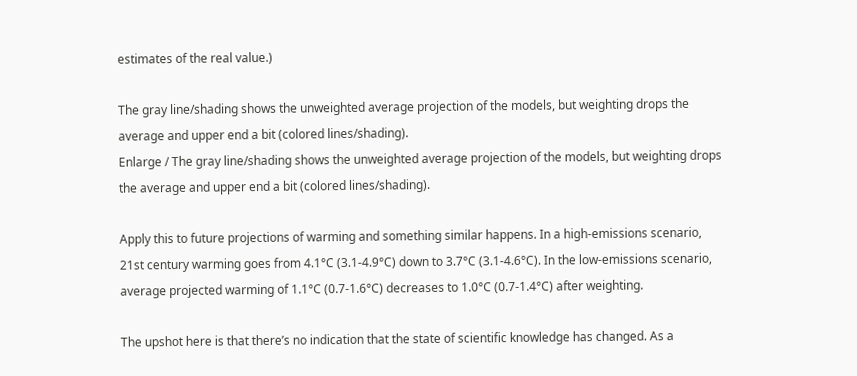estimates of the real value.)

The gray line/shading shows the unweighted average projection of the models, but weighting drops the average and upper end a bit (colored lines/shading).
Enlarge / The gray line/shading shows the unweighted average projection of the models, but weighting drops the average and upper end a bit (colored lines/shading).

Apply this to future projections of warming and something similar happens. In a high-emissions scenario, 21st century warming goes from 4.1°C (3.1-4.9°C) down to 3.7°C (3.1-4.6°C). In the low-emissions scenario, average projected warming of 1.1°C (0.7-1.6°C) decreases to 1.0°C (0.7-1.4°C) after weighting.

The upshot here is that there’s no indication that the state of scientific knowledge has changed. As a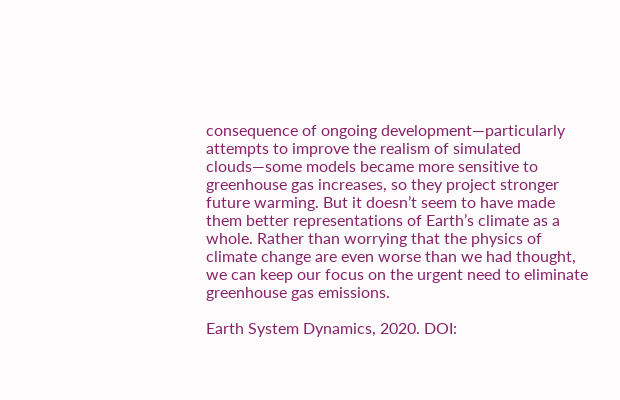consequence of ongoing development—particularly attempts to improve the realism of simulated clouds—some models became more sensitive to greenhouse gas increases, so they project stronger future warming. But it doesn’t seem to have made them better representations of Earth’s climate as a whole. Rather than worrying that the physics of climate change are even worse than we had thought, we can keep our focus on the urgent need to eliminate greenhouse gas emissions.

Earth System Dynamics, 2020. DOI: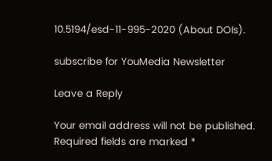10.5194/esd-11-995-2020 (About DOIs).

subscribe for YouMedia Newsletter

Leave a Reply

Your email address will not be published. Required fields are marked *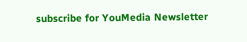subscribe for YouMedia Newsletter